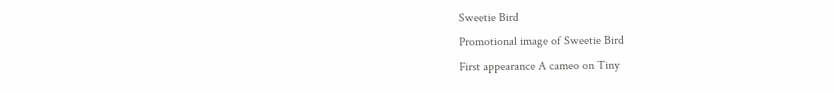Sweetie Bird
Promotional image of Sweetie Bird
First appearance A cameo on Tiny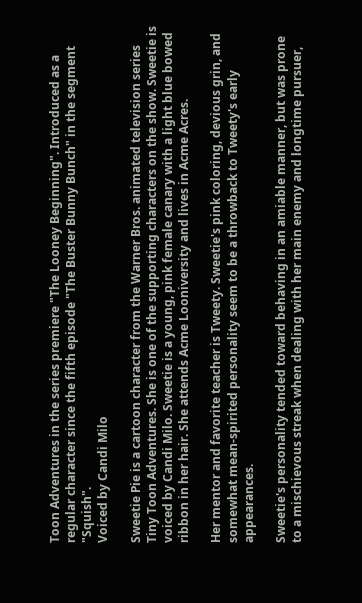Toon Adventures in the series premiere "The Looney Beginning". Introduced as a regular character since the fifth episode "The Buster Bunny Bunch" in the segment "Squish".
Voiced by Candi Milo

Sweetie Pie is a cartoon character from the Warner Bros. animated television series Tiny Toon Adventures. She is one of the supporting characters on the show. Sweetie is voiced by Candi Milo. Sweetie is a young, pink female canary with a light blue bowed ribbon in her hair. She attends Acme Looniversity and lives in Acme Acres.

Her mentor and favorite teacher is Tweety. Sweetie's pink coloring, devious grin, and somewhat mean-spirited personality seem to be a throwback to Tweety's early appearances.

Sweetie's personality tended toward behaving in an amiable manner, but was prone to a mischievous streak when dealing with her main enemy and longtime pursuer,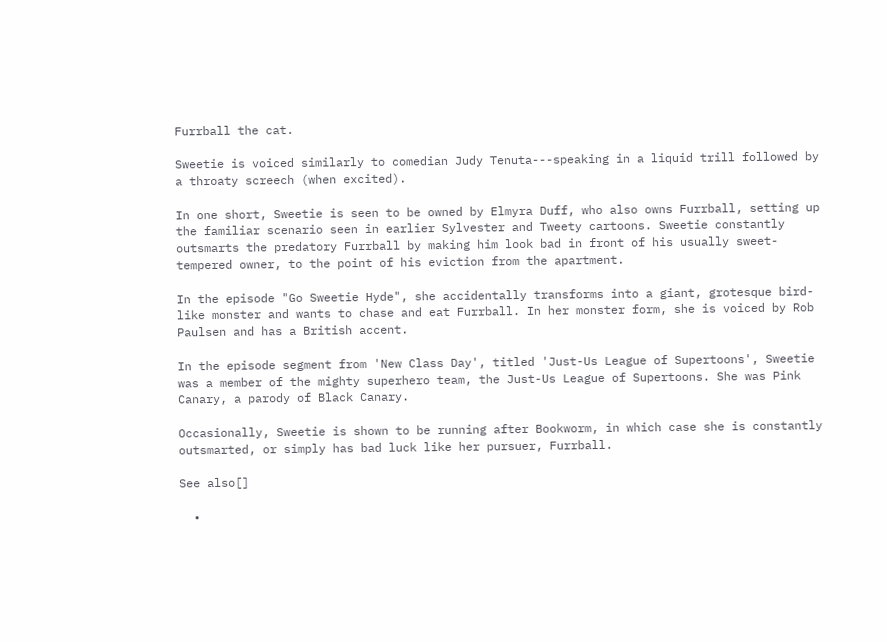Furrball the cat.

Sweetie is voiced similarly to comedian Judy Tenuta---speaking in a liquid trill followed by a throaty screech (when excited).

In one short, Sweetie is seen to be owned by Elmyra Duff, who also owns Furrball, setting up the familiar scenario seen in earlier Sylvester and Tweety cartoons. Sweetie constantly outsmarts the predatory Furrball by making him look bad in front of his usually sweet-tempered owner, to the point of his eviction from the apartment.

In the episode "Go Sweetie Hyde", she accidentally transforms into a giant, grotesque bird-like monster and wants to chase and eat Furrball. In her monster form, she is voiced by Rob Paulsen and has a British accent.

In the episode segment from 'New Class Day', titled 'Just-Us League of Supertoons', Sweetie was a member of the mighty superhero team, the Just-Us League of Supertoons. She was Pink Canary, a parody of Black Canary.

Occasionally, Sweetie is shown to be running after Bookworm, in which case she is constantly outsmarted, or simply has bad luck like her pursuer, Furrball.

See also[]

  •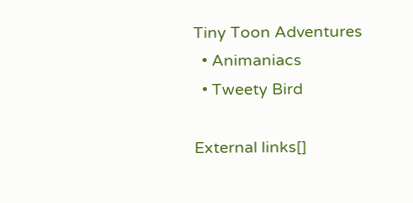Tiny Toon Adventures
  • Animaniacs
  • Tweety Bird

External links[]